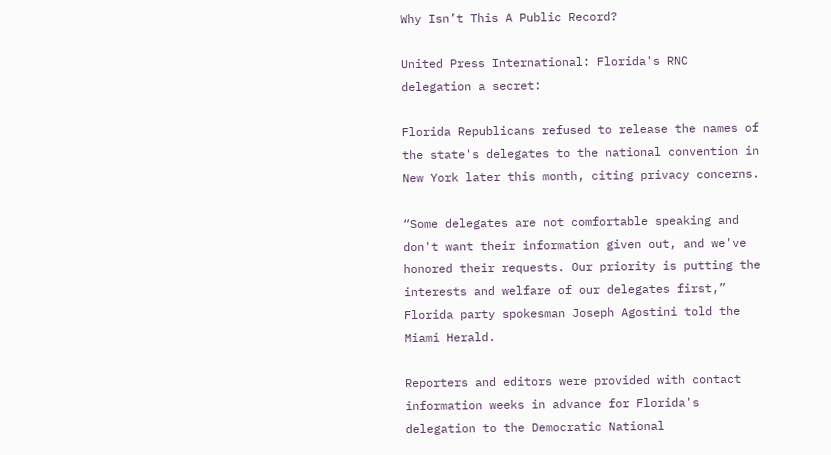Why Isn’t This A Public Record?

United Press International: Florida's RNC delegation a secret:

Florida Republicans refused to release the names of the state's delegates to the national convention in New York later this month, citing privacy concerns.

“Some delegates are not comfortable speaking and don't want their information given out, and we've honored their requests. Our priority is putting the interests and welfare of our delegates first,” Florida party spokesman Joseph Agostini told the Miami Herald.

Reporters and editors were provided with contact information weeks in advance for Florida's delegation to the Democratic National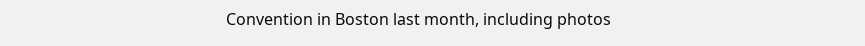Convention in Boston last month, including photos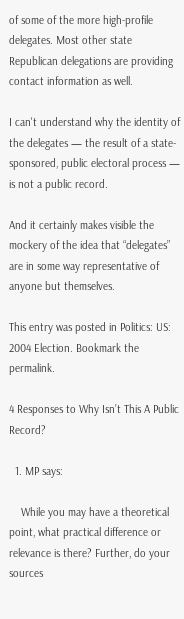of some of the more high-profile delegates. Most other state Republican delegations are providing contact information as well.

I can't understand why the identity of the delegates — the result of a state-sponsored, public electoral process — is not a public record.

And it certainly makes visible the mockery of the idea that “delegates” are in some way representative of anyone but themselves.

This entry was posted in Politics: US: 2004 Election. Bookmark the permalink.

4 Responses to Why Isn’t This A Public Record?

  1. MP says:

    While you may have a theoretical point, what practical difference or relevance is there? Further, do your sources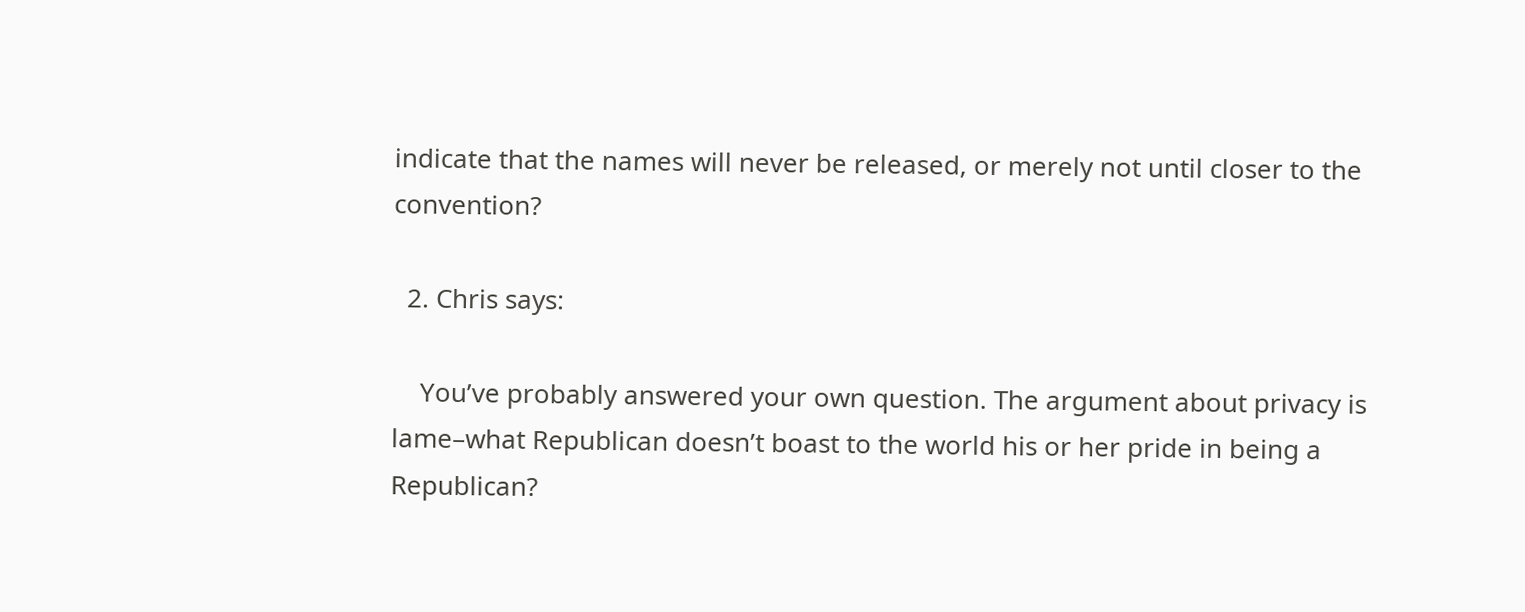indicate that the names will never be released, or merely not until closer to the convention?

  2. Chris says:

    You’ve probably answered your own question. The argument about privacy is lame–what Republican doesn’t boast to the world his or her pride in being a Republican?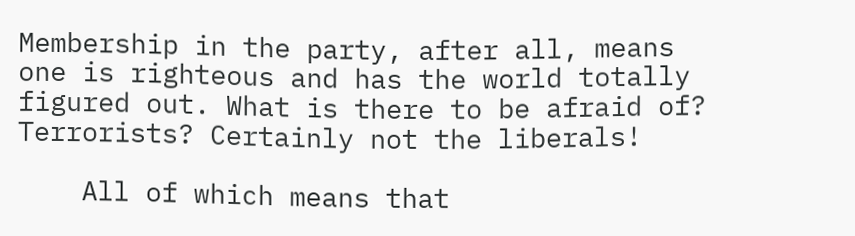Membership in the party, after all, means one is righteous and has the world totally figured out. What is there to be afraid of? Terrorists? Certainly not the liberals!

    All of which means that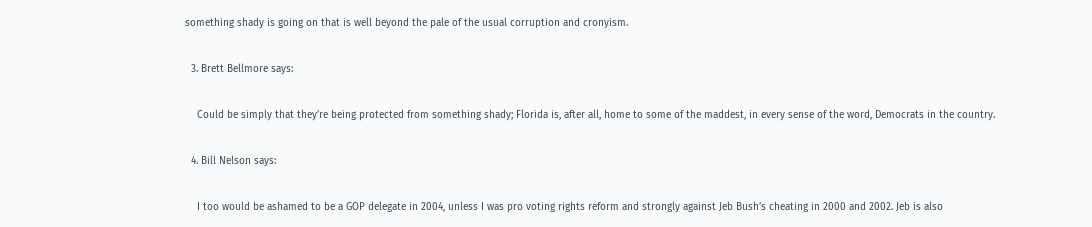something shady is going on that is well beyond the pale of the usual corruption and cronyism.

  3. Brett Bellmore says:

    Could be simply that they’re being protected from something shady; Florida is, after all, home to some of the maddest, in every sense of the word, Democrats in the country.

  4. Bill Nelson says:

    I too would be ashamed to be a GOP delegate in 2004, unless I was pro voting rights reform and strongly against Jeb Bush’s cheating in 2000 and 2002. Jeb is also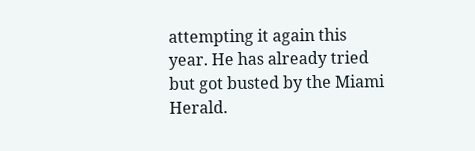attempting it again this year. He has already tried but got busted by the Miami Herald.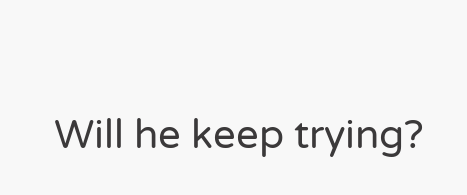Will he keep trying?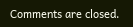Comments are closed.